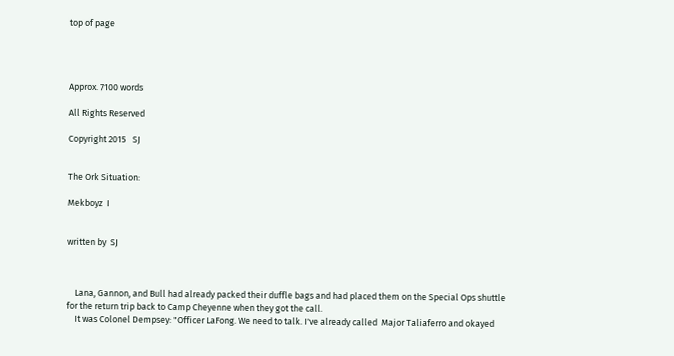top of page




Approx. 7100 words

All Rights Reserved

Copyright 2015   SJ


The Ork Situation:

Mekboyz  I


written by  SJ



    Lana, Gannon, and Bull had already packed their duffle bags and had placed them on the Special Ops shuttle for the return trip back to Camp Cheyenne when they got the call.
    It was Colonel Dempsey: "Officer LaFong. We need to talk. I've already called  Major Taliaferro and okayed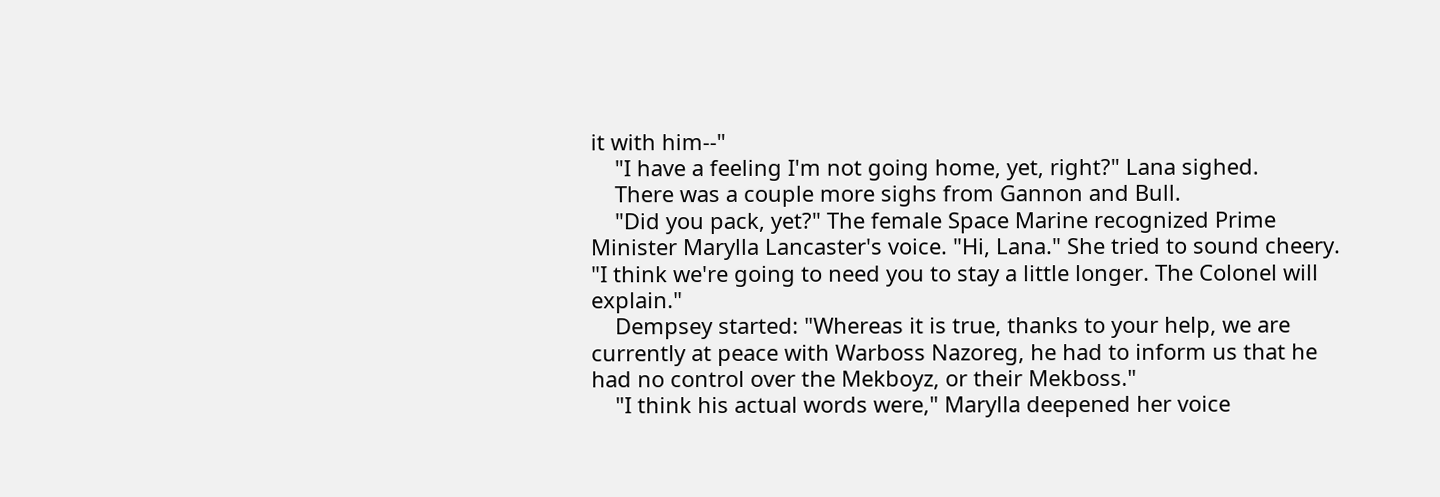it with him--"
    "I have a feeling I'm not going home, yet, right?" Lana sighed.
    There was a couple more sighs from Gannon and Bull.
    "Did you pack, yet?" The female Space Marine recognized Prime Minister Marylla Lancaster's voice. "Hi, Lana." She tried to sound cheery. "I think we're going to need you to stay a little longer. The Colonel will explain."
    Dempsey started: "Whereas it is true, thanks to your help, we are currently at peace with Warboss Nazoreg, he had to inform us that he had no control over the Mekboyz, or their Mekboss."
    "I think his actual words were," Marylla deepened her voice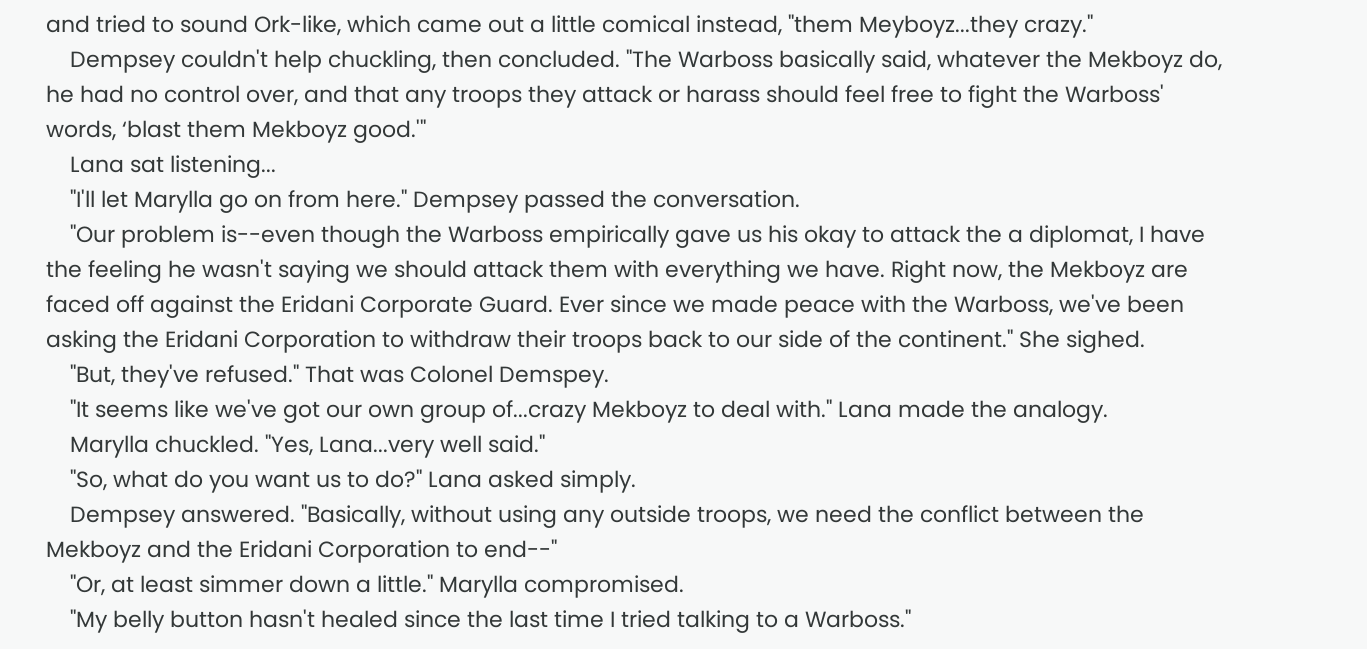and tried to sound Ork-like, which came out a little comical instead, "them Meyboyz...they crazy."
    Dempsey couldn't help chuckling, then concluded. "The Warboss basically said, whatever the Mekboyz do, he had no control over, and that any troops they attack or harass should feel free to fight the Warboss' words, ‘blast them Mekboyz good.'"
    Lana sat listening...
    "I'll let Marylla go on from here." Dempsey passed the conversation.
    "Our problem is--even though the Warboss empirically gave us his okay to attack the a diplomat, I have the feeling he wasn't saying we should attack them with everything we have. Right now, the Mekboyz are faced off against the Eridani Corporate Guard. Ever since we made peace with the Warboss, we've been asking the Eridani Corporation to withdraw their troops back to our side of the continent." She sighed.
    "But, they've refused." That was Colonel Demspey.
    "It seems like we've got our own group of...crazy Mekboyz to deal with." Lana made the analogy.
    Marylla chuckled. "Yes, Lana...very well said."
    "So, what do you want us to do?" Lana asked simply.
    Dempsey answered. "Basically, without using any outside troops, we need the conflict between the Mekboyz and the Eridani Corporation to end--"
    "Or, at least simmer down a little." Marylla compromised.
    "My belly button hasn't healed since the last time I tried talking to a Warboss."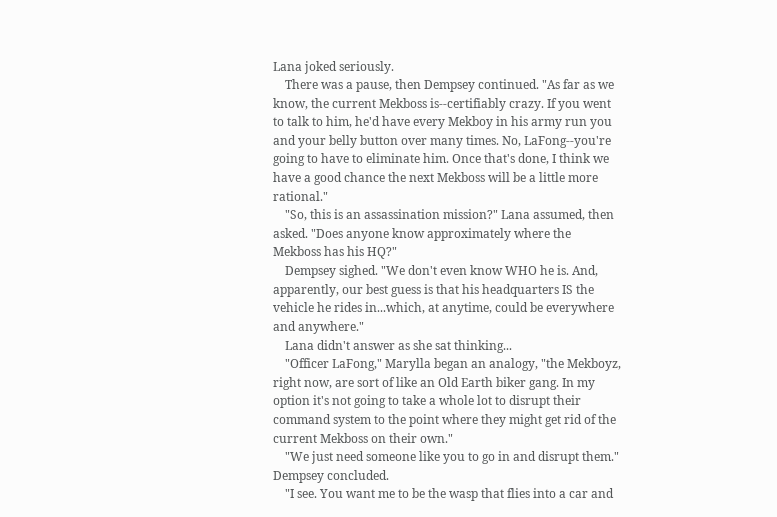Lana joked seriously.
    There was a pause, then Dempsey continued. "As far as we know, the current Mekboss is--certifiably crazy. If you went to talk to him, he'd have every Mekboy in his army run you and your belly button over many times. No, LaFong--you're going to have to eliminate him. Once that's done, I think we have a good chance the next Mekboss will be a little more rational."
    "So, this is an assassination mission?" Lana assumed, then asked. "Does anyone know approximately where the Mekboss has his HQ?"
    Dempsey sighed. "We don't even know WHO he is. And, apparently, our best guess is that his headquarters IS the vehicle he rides in...which, at anytime, could be everywhere and anywhere."
    Lana didn't answer as she sat thinking...
    "Officer LaFong," Marylla began an analogy, "the Mekboyz, right now, are sort of like an Old Earth biker gang. In my option it's not going to take a whole lot to disrupt their command system to the point where they might get rid of the current Mekboss on their own."
    "We just need someone like you to go in and disrupt them." Dempsey concluded.
    "I see. You want me to be the wasp that flies into a car and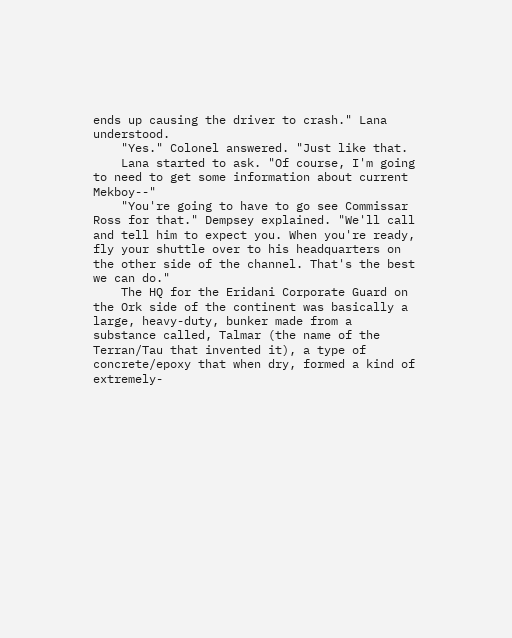ends up causing the driver to crash." Lana understood.
    "Yes." Colonel answered. "Just like that.
    Lana started to ask. "Of course, I'm going to need to get some information about current Mekboy--"
    "You're going to have to go see Commissar Ross for that." Dempsey explained. "We'll call and tell him to expect you. When you're ready, fly your shuttle over to his headquarters on the other side of the channel. That's the best we can do."
    The HQ for the Eridani Corporate Guard on the Ork side of the continent was basically a large, heavy-duty, bunker made from a substance called, Talmar (the name of the Terran/Tau that invented it), a type of concrete/epoxy that when dry, formed a kind of extremely-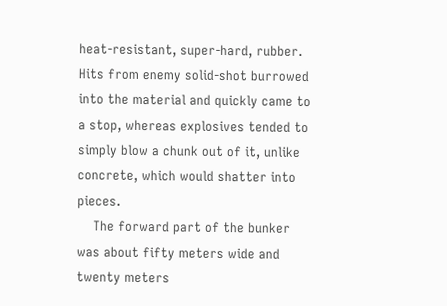heat-resistant, super-hard, rubber. Hits from enemy solid-shot burrowed into the material and quickly came to a stop, whereas explosives tended to simply blow a chunk out of it, unlike concrete, which would shatter into pieces.
    The forward part of the bunker was about fifty meters wide and twenty meters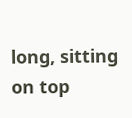long, sitting on top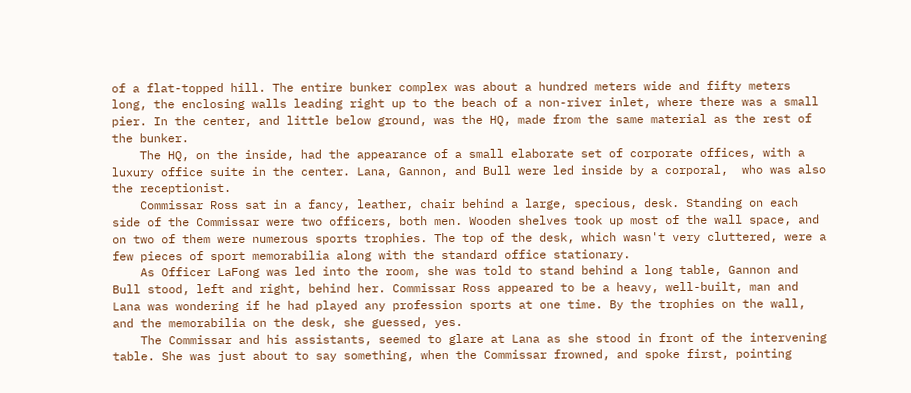of a flat-topped hill. The entire bunker complex was about a hundred meters wide and fifty meters long, the enclosing walls leading right up to the beach of a non-river inlet, where there was a small pier. In the center, and little below ground, was the HQ, made from the same material as the rest of the bunker.
    The HQ, on the inside, had the appearance of a small elaborate set of corporate offices, with a luxury office suite in the center. Lana, Gannon, and Bull were led inside by a corporal,  who was also the receptionist.
    Commissar Ross sat in a fancy, leather, chair behind a large, specious, desk. Standing on each side of the Commissar were two officers, both men. Wooden shelves took up most of the wall space, and on two of them were numerous sports trophies. The top of the desk, which wasn't very cluttered, were a few pieces of sport memorabilia along with the standard office stationary.
    As Officer LaFong was led into the room, she was told to stand behind a long table, Gannon and Bull stood, left and right, behind her. Commissar Ross appeared to be a heavy, well-built, man and Lana was wondering if he had played any profession sports at one time. By the trophies on the wall, and the memorabilia on the desk, she guessed, yes.
    The Commissar and his assistants, seemed to glare at Lana as she stood in front of the intervening table. She was just about to say something, when the Commissar frowned, and spoke first, pointing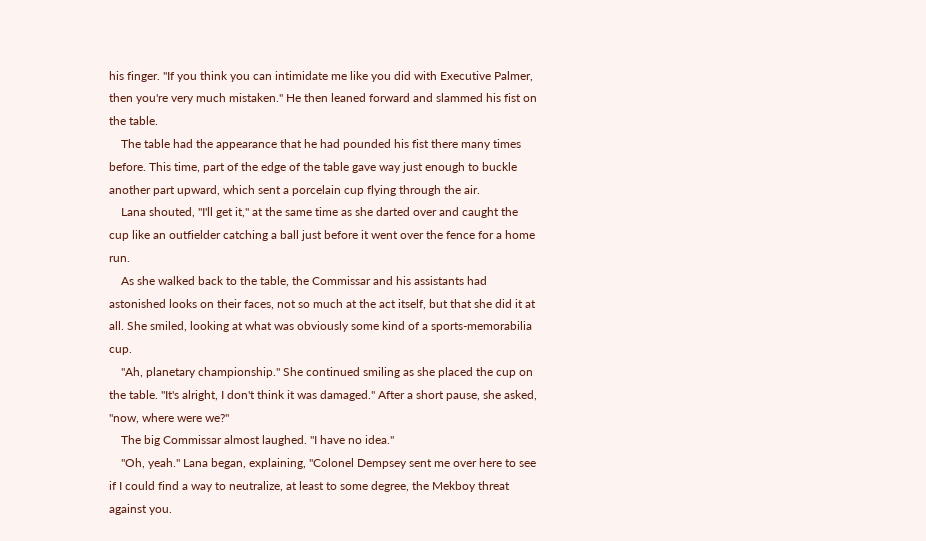his finger. "If you think you can intimidate me like you did with Executive Palmer, then you're very much mistaken." He then leaned forward and slammed his fist on the table.
    The table had the appearance that he had pounded his fist there many times before. This time, part of the edge of the table gave way just enough to buckle another part upward, which sent a porcelain cup flying through the air.
    Lana shouted, "I'll get it," at the same time as she darted over and caught the cup like an outfielder catching a ball just before it went over the fence for a home run.
    As she walked back to the table, the Commissar and his assistants had astonished looks on their faces, not so much at the act itself, but that she did it at all. She smiled, looking at what was obviously some kind of a sports-memorabilia cup.
    "Ah, planetary championship." She continued smiling as she placed the cup on the table. "It's alright, I don't think it was damaged." After a short pause, she asked, "now, where were we?"
    The big Commissar almost laughed. "I have no idea."
    "Oh, yeah." Lana began, explaining, "Colonel Dempsey sent me over here to see if I could find a way to neutralize, at least to some degree, the Mekboy threat against you.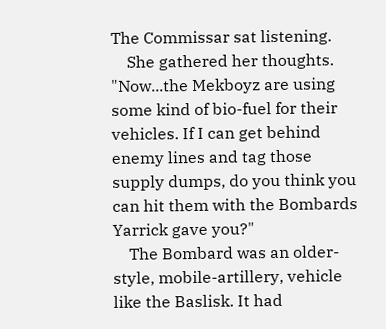The Commissar sat listening.
    She gathered her thoughts. "Now...the Mekboyz are using some kind of bio-fuel for their vehicles. If I can get behind enemy lines and tag those supply dumps, do you think you can hit them with the Bombards Yarrick gave you?"
    The Bombard was an older-style, mobile-artillery, vehicle like the Baslisk. It had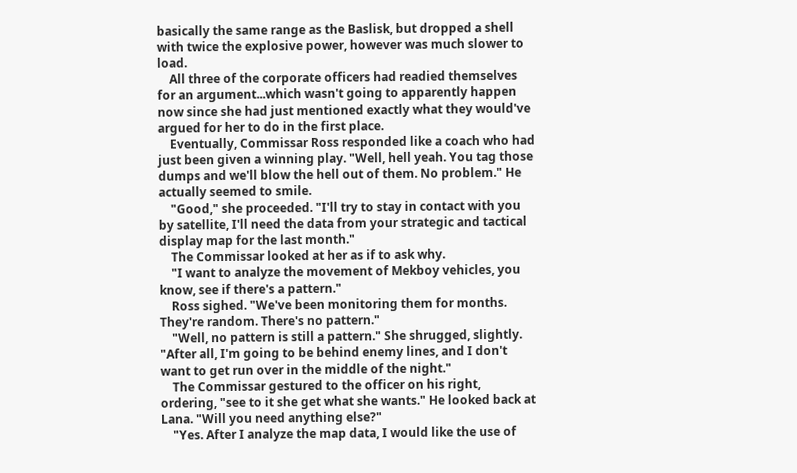basically the same range as the Baslisk, but dropped a shell with twice the explosive power, however was much slower to load.
    All three of the corporate officers had readied themselves for an argument...which wasn't going to apparently happen now since she had just mentioned exactly what they would've argued for her to do in the first place.
    Eventually, Commissar Ross responded like a coach who had just been given a winning play. "Well, hell yeah. You tag those dumps and we'll blow the hell out of them. No problem." He actually seemed to smile.
    "Good," she proceeded. "I'll try to stay in contact with you by satellite, I'll need the data from your strategic and tactical display map for the last month."
    The Commissar looked at her as if to ask why.
    "I want to analyze the movement of Mekboy vehicles, you know, see if there's a pattern."
    Ross sighed. "We've been monitoring them for months. They're random. There's no pattern."
    "Well, no pattern is still a pattern." She shrugged, slightly. "After all, I'm going to be behind enemy lines, and I don't want to get run over in the middle of the night."
    The Commissar gestured to the officer on his right, ordering, "see to it she get what she wants." He looked back at Lana. "Will you need anything else?"
    "Yes. After I analyze the map data, I would like the use of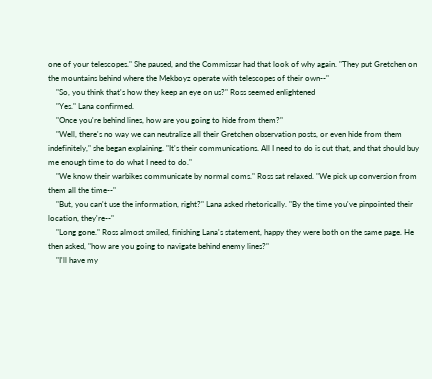one of your telescopes." She paused, and the Commissar had that look of why again. "They put Gretchen on the mountains behind where the Mekboyz operate with telescopes of their own--"
    "So, you think that's how they keep an eye on us?" Ross seemed enlightened
    "Yes." Lana confirmed.
    "Once you're behind lines, how are you going to hide from them?"
    "Well, there's no way we can neutralize all their Gretchen observation posts, or even hide from them indefinitely," she began explaining. "It's their communications. All I need to do is cut that, and that should buy me enough time to do what I need to do."
    "We know their warbikes communicate by normal coms." Ross sat relaxed. "We pick up conversion from them all the time--"
    "But, you can't use the information, right?" Lana asked rhetorically. "By the time you've pinpointed their location, they're--"
    "Long gone." Ross almost smiled, finishing Lana's statement, happy they were both on the same page. He then asked, "how are you going to navigate behind enemy lines?"
    "I'll have my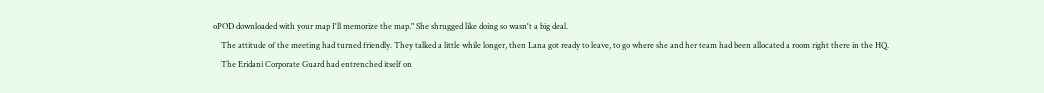oPOD downloaded with your map I'll memorize the map." She shrugged like doing so wasn't a big deal.
    The attitude of the meeting had turned friendly. They talked a little while longer, then Lana got ready to leave, to go where she and her team had been allocated a room right there in the HQ.
    The Eridani Corporate Guard had entrenched itself on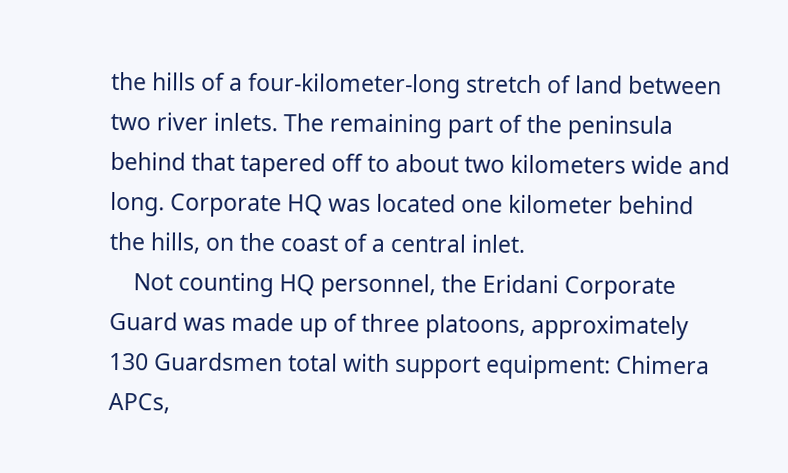the hills of a four-kilometer-long stretch of land between two river inlets. The remaining part of the peninsula behind that tapered off to about two kilometers wide and long. Corporate HQ was located one kilometer behind the hills, on the coast of a central inlet.
    Not counting HQ personnel, the Eridani Corporate Guard was made up of three platoons, approximately 130 Guardsmen total with support equipment: Chimera APCs,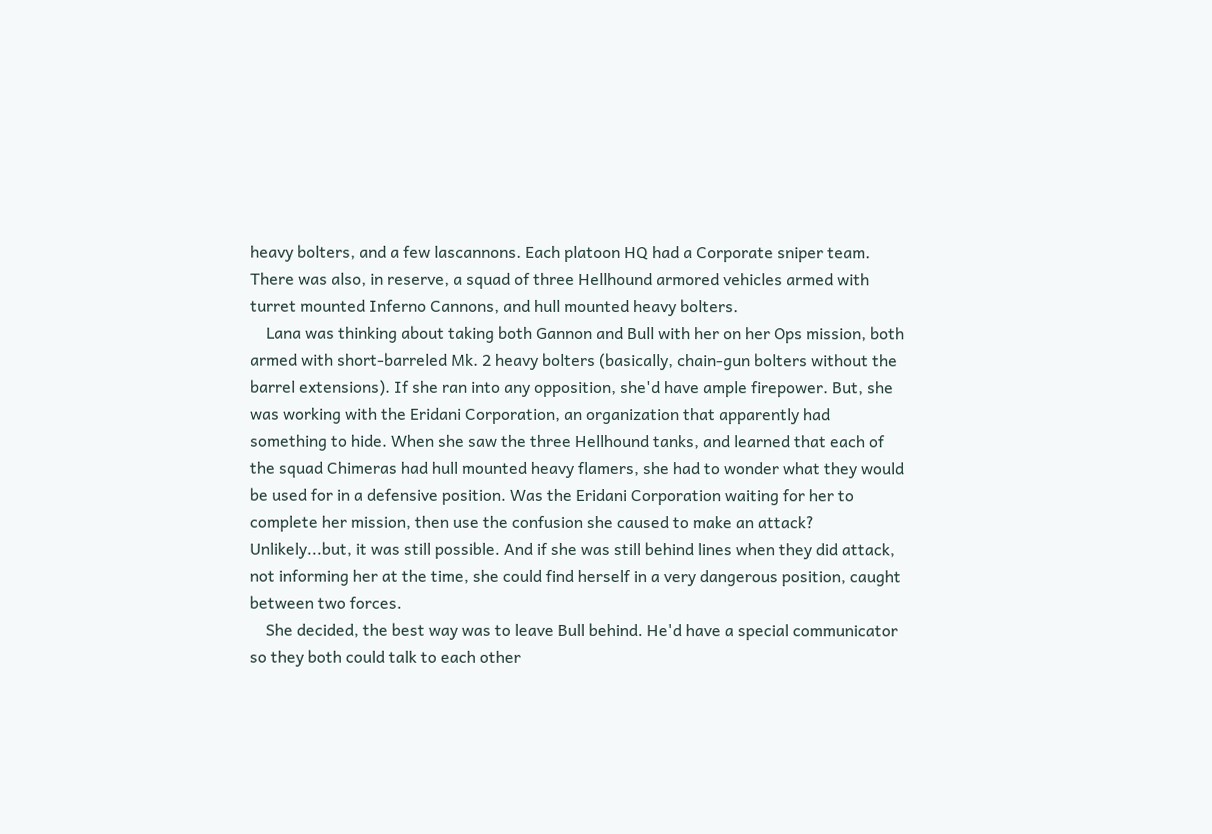heavy bolters, and a few lascannons. Each platoon HQ had a Corporate sniper team. There was also, in reserve, a squad of three Hellhound armored vehicles armed with turret mounted Inferno Cannons, and hull mounted heavy bolters.
    Lana was thinking about taking both Gannon and Bull with her on her Ops mission, both armed with short-barreled Mk. 2 heavy bolters (basically, chain-gun bolters without the barrel extensions). If she ran into any opposition, she'd have ample firepower. But, she was working with the Eridani Corporation, an organization that apparently had something to hide. When she saw the three Hellhound tanks, and learned that each of the squad Chimeras had hull mounted heavy flamers, she had to wonder what they would be used for in a defensive position. Was the Eridani Corporation waiting for her to complete her mission, then use the confusion she caused to make an attack? Unlikely...but, it was still possible. And if she was still behind lines when they did attack, not informing her at the time, she could find herself in a very dangerous position, caught between two forces.
    She decided, the best way was to leave Bull behind. He'd have a special communicator so they both could talk to each other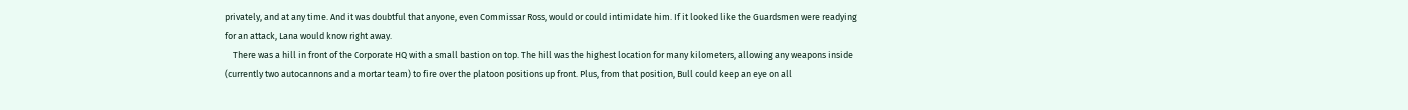privately, and at any time. And it was doubtful that anyone, even Commissar Ross, would or could intimidate him. If it looked like the Guardsmen were readying for an attack, Lana would know right away.
    There was a hill in front of the Corporate HQ with a small bastion on top. The hill was the highest location for many kilometers, allowing any weapons inside (currently two autocannons and a mortar team) to fire over the platoon positions up front. Plus, from that position, Bull could keep an eye on all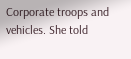Corporate troops and vehicles. She told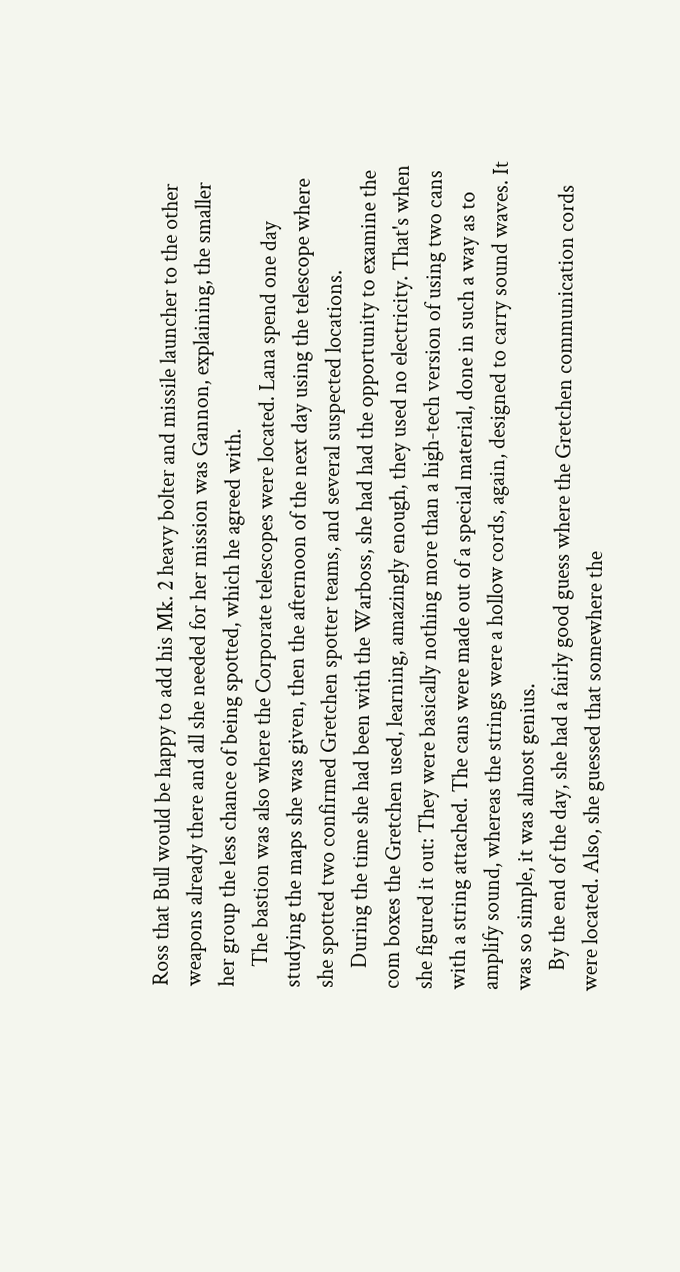Ross that Bull would be happy to add his Mk. 2 heavy bolter and missile launcher to the other weapons already there and all she needed for her mission was Gannon, explaining, the smaller her group the less chance of being spotted, which he agreed with.
    The bastion was also where the Corporate telescopes were located. Lana spend one day studying the maps she was given, then the afternoon of the next day using the telescope where she spotted two confirmed Gretchen spotter teams, and several suspected locations.
    During the time she had been with the Warboss, she had had the opportunity to examine the com boxes the Gretchen used, learning, amazingly enough, they used no electricity. That's when she figured it out: They were basically nothing more than a high-tech version of using two cans with a string attached. The cans were made out of a special material, done in such a way as to amplify sound, whereas the strings were a hollow cords, again, designed to carry sound waves. It was so simple, it was almost genius.
    By the end of the day, she had a fairly good guess where the Gretchen communication cords were located. Also, she guessed that somewhere the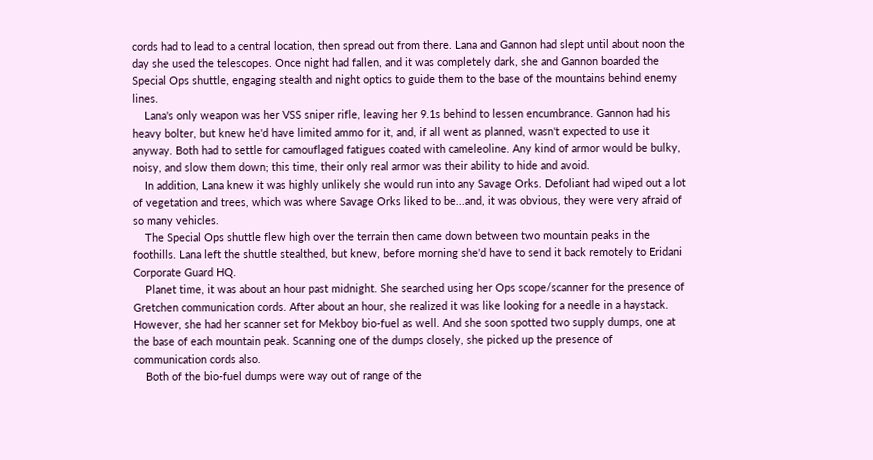cords had to lead to a central location, then spread out from there. Lana and Gannon had slept until about noon the day she used the telescopes. Once night had fallen, and it was completely dark, she and Gannon boarded the Special Ops shuttle, engaging stealth and night optics to guide them to the base of the mountains behind enemy lines.
    Lana's only weapon was her VSS sniper rifle, leaving her 9.1s behind to lessen encumbrance. Gannon had his heavy bolter, but knew he'd have limited ammo for it, and, if all went as planned, wasn't expected to use it anyway. Both had to settle for camouflaged fatigues coated with cameleoline. Any kind of armor would be bulky, noisy, and slow them down; this time, their only real armor was their ability to hide and avoid.
    In addition, Lana knew it was highly unlikely she would run into any Savage Orks. Defoliant had wiped out a lot of vegetation and trees, which was where Savage Orks liked to be...and, it was obvious, they were very afraid of so many vehicles.
    The Special Ops shuttle flew high over the terrain then came down between two mountain peaks in the foothills. Lana left the shuttle stealthed, but knew, before morning she'd have to send it back remotely to Eridani Corporate Guard HQ.
    Planet time, it was about an hour past midnight. She searched using her Ops scope/scanner for the presence of Gretchen communication cords. After about an hour, she realized it was like looking for a needle in a haystack. However, she had her scanner set for Mekboy bio-fuel as well. And she soon spotted two supply dumps, one at the base of each mountain peak. Scanning one of the dumps closely, she picked up the presence of communication cords also.
    Both of the bio-fuel dumps were way out of range of the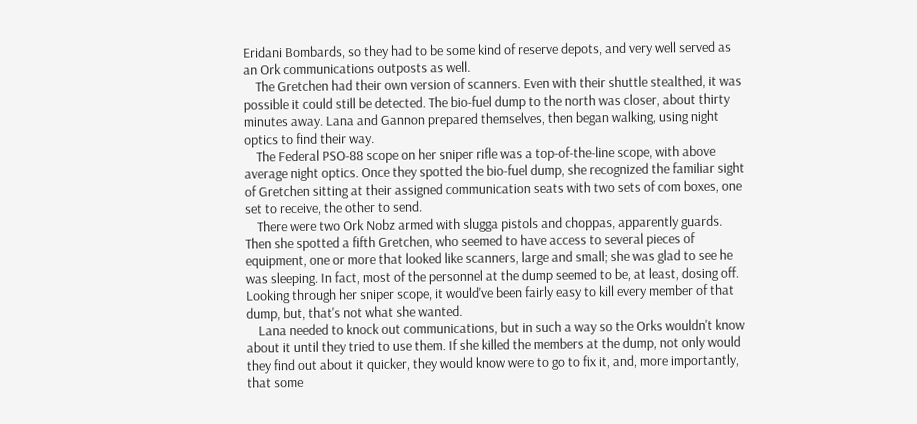Eridani Bombards, so they had to be some kind of reserve depots, and very well served as an Ork communications outposts as well.
    The Gretchen had their own version of scanners. Even with their shuttle stealthed, it was possible it could still be detected. The bio-fuel dump to the north was closer, about thirty minutes away. Lana and Gannon prepared themselves, then began walking, using night optics to find their way.
    The Federal PSO-88 scope on her sniper rifle was a top-of-the-line scope, with above average night optics. Once they spotted the bio-fuel dump, she recognized the familiar sight of Gretchen sitting at their assigned communication seats with two sets of com boxes, one set to receive, the other to send.
    There were two Ork Nobz armed with slugga pistols and choppas, apparently guards. Then she spotted a fifth Gretchen, who seemed to have access to several pieces of equipment, one or more that looked like scanners, large and small; she was glad to see he was sleeping. In fact, most of the personnel at the dump seemed to be, at least, dosing off. Looking through her sniper scope, it would've been fairly easy to kill every member of that dump, but, that's not what she wanted.
    Lana needed to knock out communications, but in such a way so the Orks wouldn't know about it until they tried to use them. If she killed the members at the dump, not only would they find out about it quicker, they would know were to go to fix it, and, more importantly, that some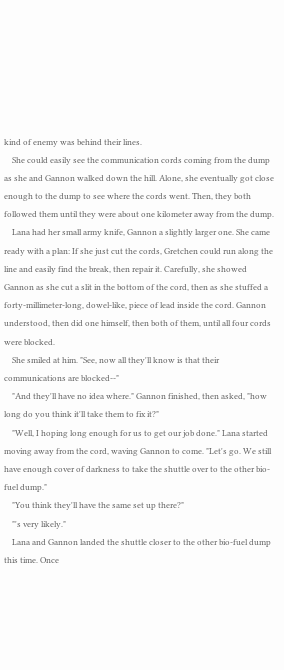kind of enemy was behind their lines.
    She could easily see the communication cords coming from the dump as she and Gannon walked down the hill. Alone, she eventually got close enough to the dump to see where the cords went. Then, they both followed them until they were about one kilometer away from the dump.
    Lana had her small army knife, Gannon a slightly larger one. She came ready with a plan: If she just cut the cords, Gretchen could run along the line and easily find the break, then repair it. Carefully, she showed Gannon as she cut a slit in the bottom of the cord, then as she stuffed a forty-millimeter-long, dowel-like, piece of lead inside the cord. Gannon understood, then did one himself, then both of them, until all four cords were blocked.
    She smiled at him. "See, now all they'll know is that their communications are blocked--"
    "And they'll have no idea where." Gannon finished, then asked, "how long do you think it'll take them to fix it?"
    "Well, I hoping long enough for us to get our job done." Lana started moving away from the cord, waving Gannon to come. "Let's go. We still have enough cover of darkness to take the shuttle over to the other bio-fuel dump."
    "You think they'll have the same set up there?"
    "'s very likely."
    Lana and Gannon landed the shuttle closer to the other bio-fuel dump this time. Once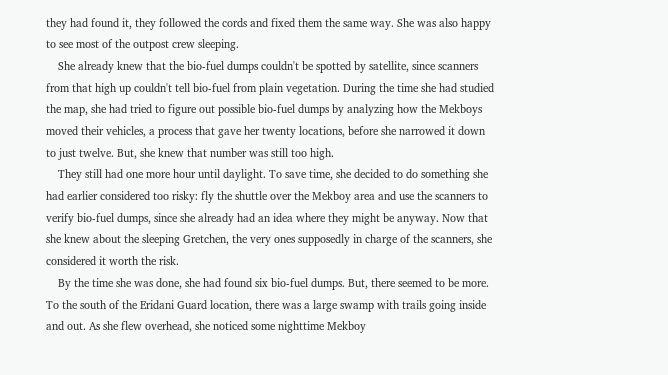they had found it, they followed the cords and fixed them the same way. She was also happy to see most of the outpost crew sleeping.
    She already knew that the bio-fuel dumps couldn't be spotted by satellite, since scanners from that high up couldn't tell bio-fuel from plain vegetation. During the time she had studied the map, she had tried to figure out possible bio-fuel dumps by analyzing how the Mekboys moved their vehicles, a process that gave her twenty locations, before she narrowed it down to just twelve. But, she knew that number was still too high.
    They still had one more hour until daylight. To save time, she decided to do something she had earlier considered too risky: fly the shuttle over the Mekboy area and use the scanners to verify bio-fuel dumps, since she already had an idea where they might be anyway. Now that she knew about the sleeping Gretchen, the very ones supposedly in charge of the scanners, she considered it worth the risk.
    By the time she was done, she had found six bio-fuel dumps. But, there seemed to be more. To the south of the Eridani Guard location, there was a large swamp with trails going inside and out. As she flew overhead, she noticed some nighttime Mekboy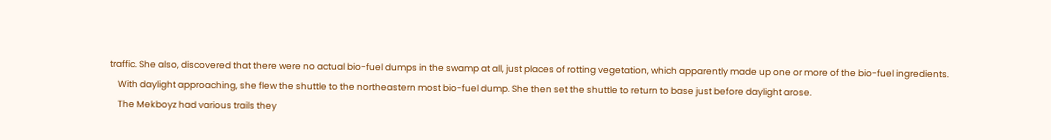traffic. She also, discovered that there were no actual bio-fuel dumps in the swamp at all, just places of rotting vegetation, which apparently made up one or more of the bio-fuel ingredients.
    With daylight approaching, she flew the shuttle to the northeastern most bio-fuel dump. She then set the shuttle to return to base just before daylight arose.
    The Mekboyz had various trails they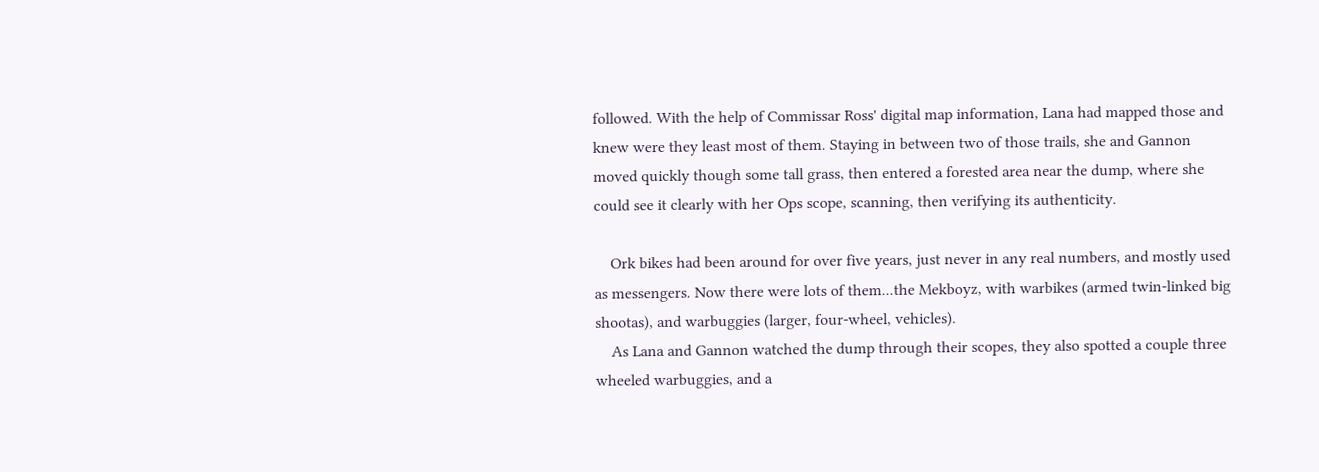followed. With the help of Commissar Ross' digital map information, Lana had mapped those and knew were they least most of them. Staying in between two of those trails, she and Gannon moved quickly though some tall grass, then entered a forested area near the dump, where she could see it clearly with her Ops scope, scanning, then verifying its authenticity.

    Ork bikes had been around for over five years, just never in any real numbers, and mostly used as messengers. Now there were lots of them...the Mekboyz, with warbikes (armed twin-linked big shootas), and warbuggies (larger, four-wheel, vehicles).
    As Lana and Gannon watched the dump through their scopes, they also spotted a couple three wheeled warbuggies, and a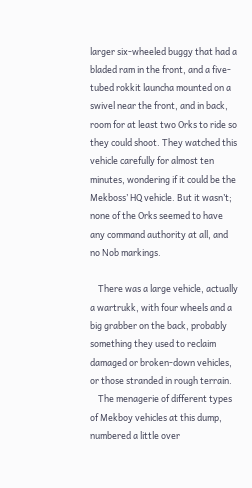larger six-wheeled buggy that had a bladed ram in the front, and a five-tubed rokkit launcha mounted on a swivel near the front, and in back, room for at least two Orks to ride so they could shoot. They watched this vehicle carefully for almost ten minutes, wondering if it could be the Mekboss’ HQ vehicle. But it wasn’t; none of the Orks seemed to have any command authority at all, and no Nob markings.

    There was a large vehicle, actually a wartrukk, with four wheels and a big grabber on the back, probably something they used to reclaim damaged or broken-down vehicles, or those stranded in rough terrain.
    The menagerie of different types of Mekboy vehicles at this dump, numbered a little over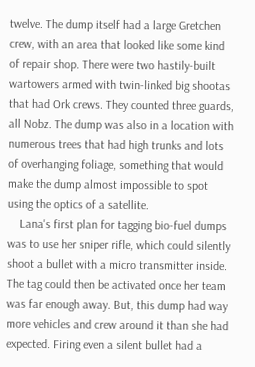twelve. The dump itself had a large Gretchen crew, with an area that looked like some kind of repair shop. There were two hastily-built wartowers armed with twin-linked big shootas that had Ork crews. They counted three guards, all Nobz. The dump was also in a location with numerous trees that had high trunks and lots of overhanging foliage, something that would make the dump almost impossible to spot using the optics of a satellite.
    Lana's first plan for tagging bio-fuel dumps was to use her sniper rifle, which could silently shoot a bullet with a micro transmitter inside. The tag could then be activated once her team was far enough away. But, this dump had way more vehicles and crew around it than she had expected. Firing even a silent bullet had a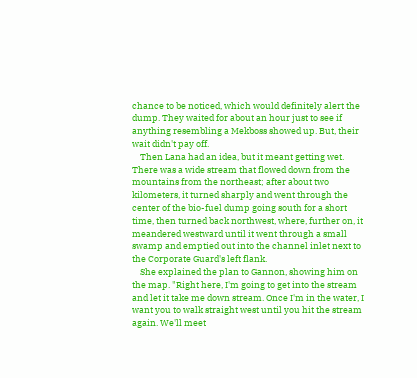chance to be noticed, which would definitely alert the dump. They waited for about an hour just to see if anything resembling a Mekboss showed up. But, their wait didn't pay off.
    Then Lana had an idea, but it meant getting wet. There was a wide stream that flowed down from the mountains from the northeast; after about two kilometers, it turned sharply and went through the center of the bio-fuel dump going south for a short time, then turned back northwest, where, further on, it meandered westward until it went through a small swamp and emptied out into the channel inlet next to the Corporate Guard's left flank.
    She explained the plan to Gannon, showing him on the map. "Right here, I'm going to get into the stream and let it take me down stream. Once I'm in the water, I want you to walk straight west until you hit the stream again. We'll meet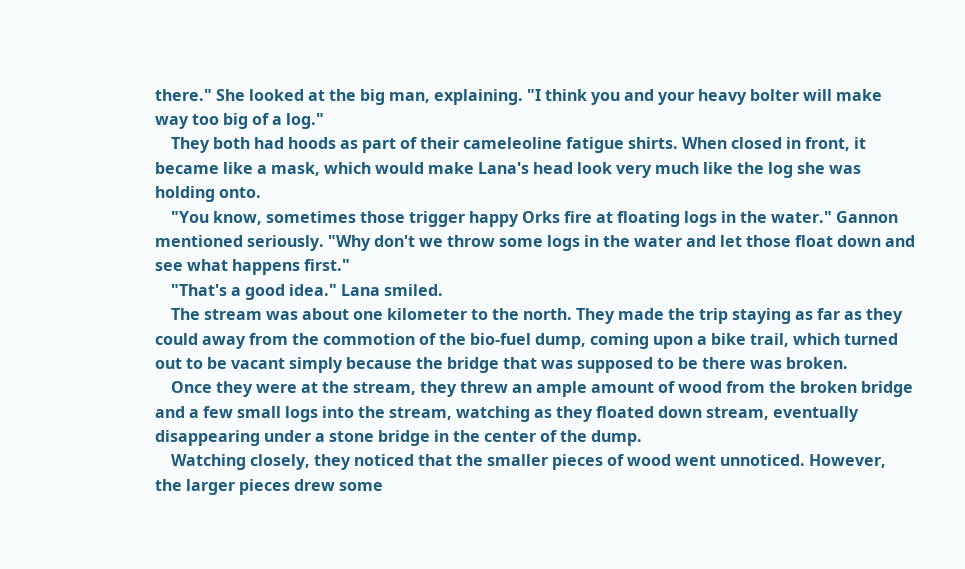there." She looked at the big man, explaining. "I think you and your heavy bolter will make way too big of a log."
    They both had hoods as part of their cameleoline fatigue shirts. When closed in front, it became like a mask, which would make Lana's head look very much like the log she was holding onto.
    "You know, sometimes those trigger happy Orks fire at floating logs in the water." Gannon mentioned seriously. "Why don't we throw some logs in the water and let those float down and see what happens first."
    "That's a good idea." Lana smiled.
    The stream was about one kilometer to the north. They made the trip staying as far as they could away from the commotion of the bio-fuel dump, coming upon a bike trail, which turned out to be vacant simply because the bridge that was supposed to be there was broken.
    Once they were at the stream, they threw an ample amount of wood from the broken bridge and a few small logs into the stream, watching as they floated down stream, eventually disappearing under a stone bridge in the center of the dump.
    Watching closely, they noticed that the smaller pieces of wood went unnoticed. However, the larger pieces drew some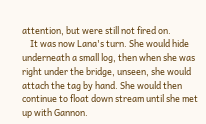attention, but were still not fired on.
    It was now Lana's turn. She would hide underneath a small log, then when she was right under the bridge, unseen, she would attach the tag by hand. She would then continue to float down stream until she met up with Gannon.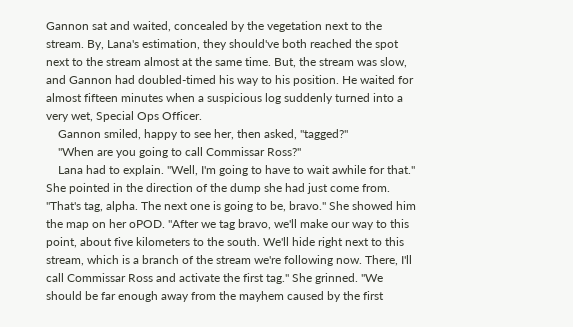Gannon sat and waited, concealed by the vegetation next to the stream. By, Lana's estimation, they should've both reached the spot next to the stream almost at the same time. But, the stream was slow, and Gannon had doubled-timed his way to his position. He waited for almost fifteen minutes when a suspicious log suddenly turned into a very wet, Special Ops Officer.
    Gannon smiled, happy to see her, then asked, "tagged?"
    "When are you going to call Commissar Ross?"
    Lana had to explain. "Well, I'm going to have to wait awhile for that." She pointed in the direction of the dump she had just come from. "That's tag, alpha. The next one is going to be, bravo." She showed him the map on her oPOD. "After we tag bravo, we'll make our way to this point, about five kilometers to the south. We'll hide right next to this stream, which is a branch of the stream we're following now. There, I'll call Commissar Ross and activate the first tag." She grinned. "We should be far enough away from the mayhem caused by the first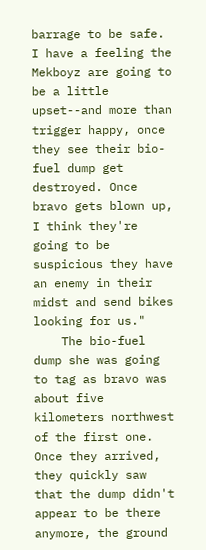barrage to be safe. I have a feeling the Mekboyz are going to be a little upset--and more than trigger happy, once they see their bio-fuel dump get destroyed. Once bravo gets blown up, I think they're going to be suspicious they have an enemy in their midst and send bikes looking for us."
    The bio-fuel dump she was going to tag as bravo was about five kilometers northwest of the first one. Once they arrived, they quickly saw that the dump didn't appear to be there anymore, the ground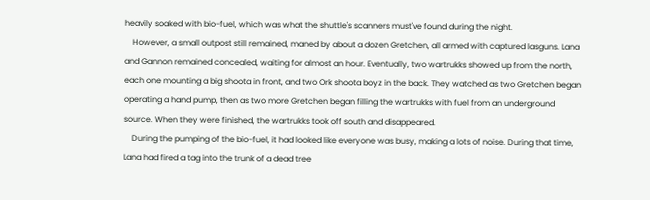heavily soaked with bio-fuel, which was what the shuttle's scanners must've found during the night.
    However, a small outpost still remained, maned by about a dozen Gretchen, all armed with captured lasguns. Lana and Gannon remained concealed, waiting for almost an hour. Eventually, two wartrukks showed up from the north, each one mounting a big shoota in front, and two Ork shoota boyz in the back. They watched as two Gretchen began operating a hand pump, then as two more Gretchen began filling the wartrukks with fuel from an underground source. When they were finished, the wartrukks took off south and disappeared.
    During the pumping of the bio-fuel, it had looked like everyone was busy, making a lots of noise. During that time, Lana had fired a tag into the trunk of a dead tree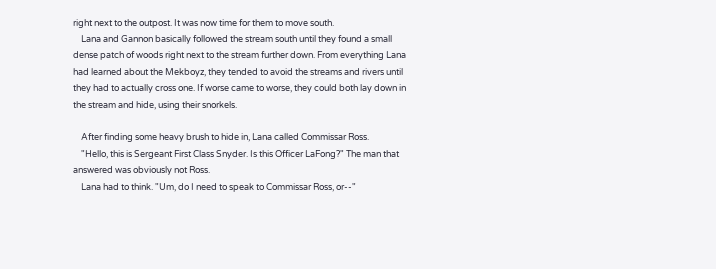right next to the outpost. It was now time for them to move south.
    Lana and Gannon basically followed the stream south until they found a small dense patch of woods right next to the stream further down. From everything Lana had learned about the Mekboyz, they tended to avoid the streams and rivers until they had to actually cross one. If worse came to worse, they could both lay down in the stream and hide, using their snorkels.

    After finding some heavy brush to hide in, Lana called Commissar Ross.
    "Hello, this is Sergeant First Class Snyder. Is this Officer LaFong?" The man that answered was obviously not Ross.
    Lana had to think. "Um, do I need to speak to Commissar Ross, or--"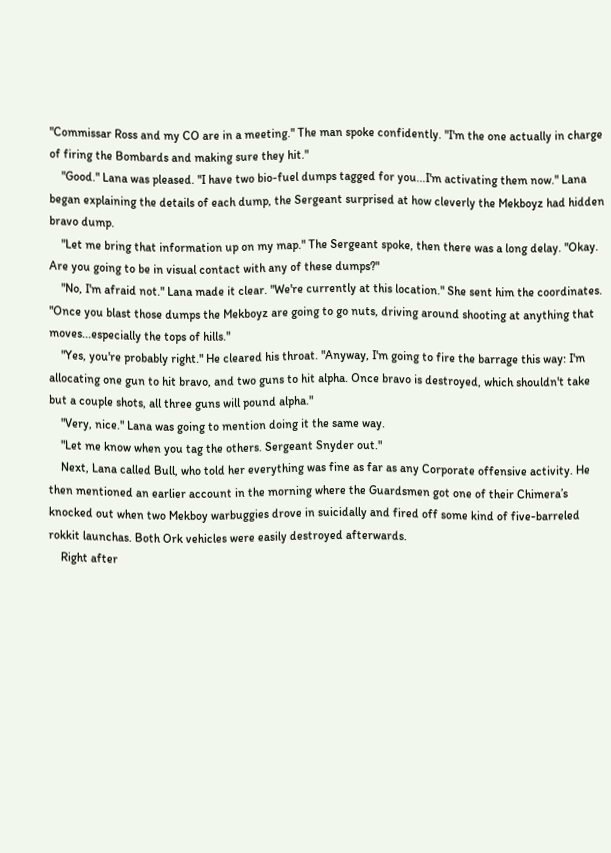"Commissar Ross and my CO are in a meeting." The man spoke confidently. "I'm the one actually in charge of firing the Bombards and making sure they hit."
    "Good." Lana was pleased. "I have two bio-fuel dumps tagged for you...I'm activating them now." Lana began explaining the details of each dump, the Sergeant surprised at how cleverly the Mekboyz had hidden bravo dump.
    "Let me bring that information up on my map." The Sergeant spoke, then there was a long delay. "Okay. Are you going to be in visual contact with any of these dumps?"
    "No, I'm afraid not." Lana made it clear. "We're currently at this location." She sent him the coordinates. "Once you blast those dumps the Mekboyz are going to go nuts, driving around shooting at anything that moves...especially the tops of hills."
    "Yes, you're probably right." He cleared his throat. "Anyway, I'm going to fire the barrage this way: I'm allocating one gun to hit bravo, and two guns to hit alpha. Once bravo is destroyed, which shouldn't take but a couple shots, all three guns will pound alpha."
    "Very, nice." Lana was going to mention doing it the same way.
    "Let me know when you tag the others. Sergeant Snyder out."
    Next, Lana called Bull, who told her everything was fine as far as any Corporate offensive activity. He then mentioned an earlier account in the morning where the Guardsmen got one of their Chimera’s knocked out when two Mekboy warbuggies drove in suicidally and fired off some kind of five-barreled rokkit launchas. Both Ork vehicles were easily destroyed afterwards.
    Right after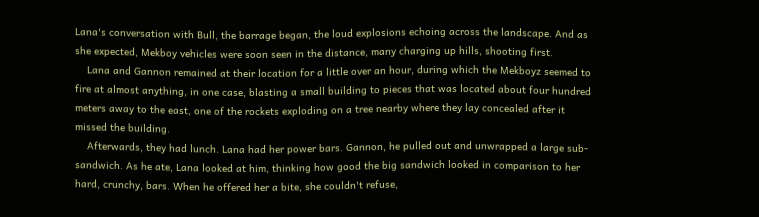Lana's conversation with Bull, the barrage began, the loud explosions echoing across the landscape. And as she expected, Mekboy vehicles were soon seen in the distance, many charging up hills, shooting first.
    Lana and Gannon remained at their location for a little over an hour, during which the Mekboyz seemed to fire at almost anything, in one case, blasting a small building to pieces that was located about four hundred meters away to the east, one of the rockets exploding on a tree nearby where they lay concealed after it missed the building.
    Afterwards, they had lunch. Lana had her power bars. Gannon, he pulled out and unwrapped a large sub-sandwich. As he ate, Lana looked at him, thinking how good the big sandwich looked in comparison to her hard, crunchy, bars. When he offered her a bite, she couldn't refuse,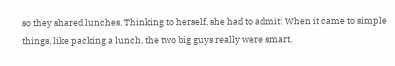so they shared lunches. Thinking to herself, she had to admit: When it came to simple things, like packing a lunch, the two big guys really were smart.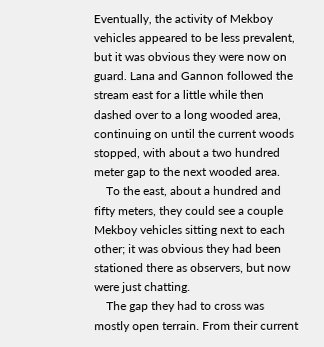Eventually, the activity of Mekboy vehicles appeared to be less prevalent, but it was obvious they were now on guard. Lana and Gannon followed the stream east for a little while then dashed over to a long wooded area, continuing on until the current woods stopped, with about a two hundred meter gap to the next wooded area.
    To the east, about a hundred and fifty meters, they could see a couple Mekboy vehicles sitting next to each other; it was obvious they had been stationed there as observers, but now were just chatting.
    The gap they had to cross was mostly open terrain. From their current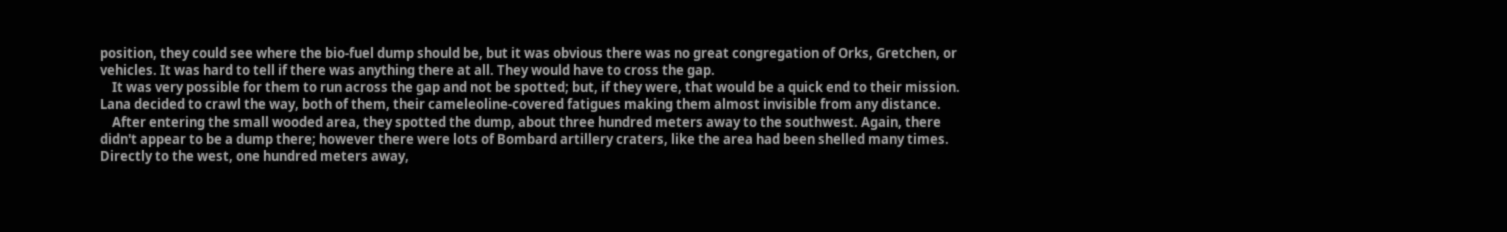position, they could see where the bio-fuel dump should be, but it was obvious there was no great congregation of Orks, Gretchen, or vehicles. It was hard to tell if there was anything there at all. They would have to cross the gap.
    It was very possible for them to run across the gap and not be spotted; but, if they were, that would be a quick end to their mission. Lana decided to crawl the way, both of them, their cameleoline-covered fatigues making them almost invisible from any distance.
    After entering the small wooded area, they spotted the dump, about three hundred meters away to the southwest. Again, there didn't appear to be a dump there; however there were lots of Bombard artillery craters, like the area had been shelled many times. Directly to the west, one hundred meters away,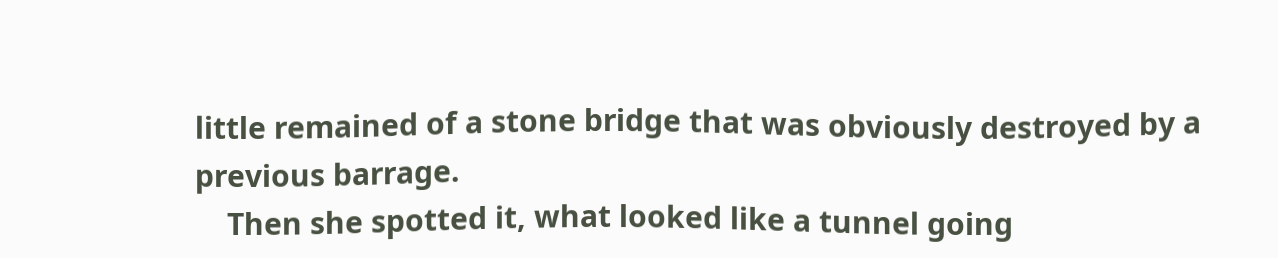little remained of a stone bridge that was obviously destroyed by a previous barrage.
    Then she spotted it, what looked like a tunnel going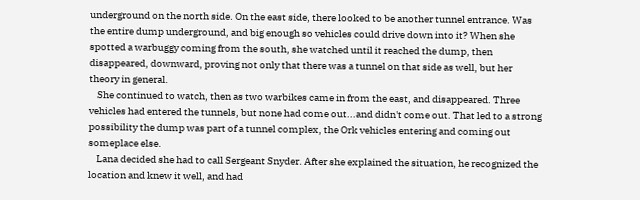underground on the north side. On the east side, there looked to be another tunnel entrance. Was the entire dump underground, and big enough so vehicles could drive down into it? When she spotted a warbuggy coming from the south, she watched until it reached the dump, then disappeared, downward, proving not only that there was a tunnel on that side as well, but her theory in general.
    She continued to watch, then as two warbikes came in from the east, and disappeared. Three vehicles had entered the tunnels, but none had come out...and didn't come out. That led to a strong possibility the dump was part of a tunnel complex, the Ork vehicles entering and coming out someplace else.
    Lana decided she had to call Sergeant Snyder. After she explained the situation, he recognized the location and knew it well, and had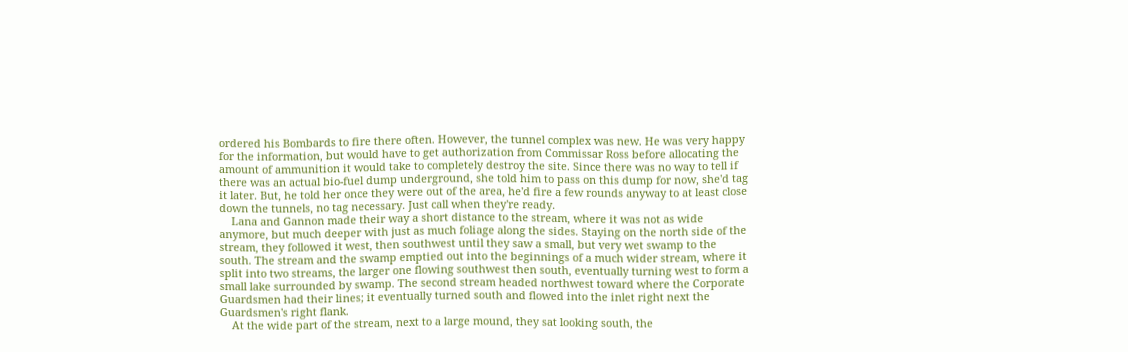ordered his Bombards to fire there often. However, the tunnel complex was new. He was very happy for the information, but would have to get authorization from Commissar Ross before allocating the amount of ammunition it would take to completely destroy the site. Since there was no way to tell if there was an actual bio-fuel dump underground, she told him to pass on this dump for now, she'd tag it later. But, he told her once they were out of the area, he'd fire a few rounds anyway to at least close down the tunnels, no tag necessary. Just call when they're ready.
    Lana and Gannon made their way a short distance to the stream, where it was not as wide anymore, but much deeper with just as much foliage along the sides. Staying on the north side of the stream, they followed it west, then southwest until they saw a small, but very wet swamp to the south. The stream and the swamp emptied out into the beginnings of a much wider stream, where it split into two streams, the larger one flowing southwest then south, eventually turning west to form a small lake surrounded by swamp. The second stream headed northwest toward where the Corporate Guardsmen had their lines; it eventually turned south and flowed into the inlet right next the Guardsmen's right flank.
    At the wide part of the stream, next to a large mound, they sat looking south, the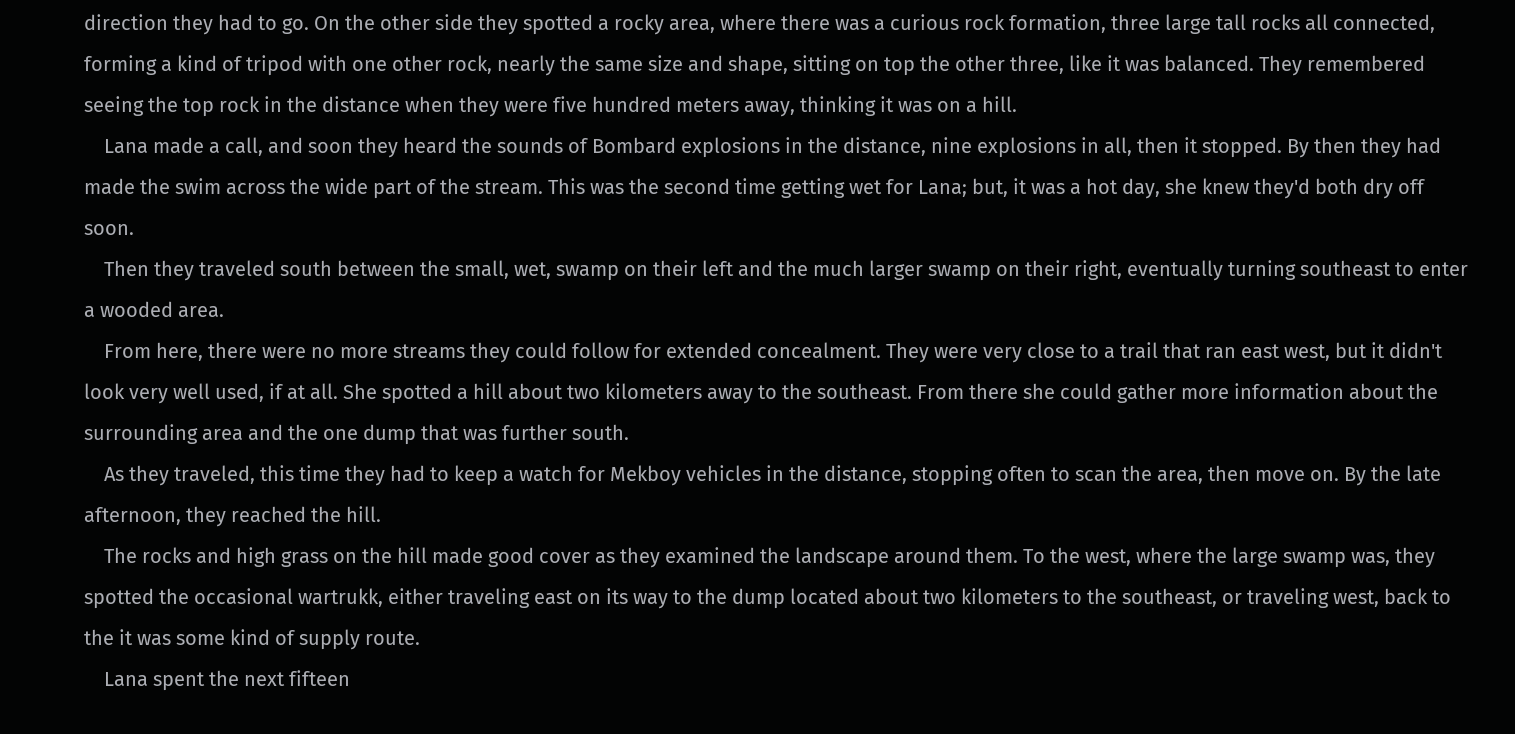direction they had to go. On the other side they spotted a rocky area, where there was a curious rock formation, three large tall rocks all connected, forming a kind of tripod with one other rock, nearly the same size and shape, sitting on top the other three, like it was balanced. They remembered seeing the top rock in the distance when they were five hundred meters away, thinking it was on a hill.
    Lana made a call, and soon they heard the sounds of Bombard explosions in the distance, nine explosions in all, then it stopped. By then they had made the swim across the wide part of the stream. This was the second time getting wet for Lana; but, it was a hot day, she knew they'd both dry off soon.
    Then they traveled south between the small, wet, swamp on their left and the much larger swamp on their right, eventually turning southeast to enter a wooded area.
    From here, there were no more streams they could follow for extended concealment. They were very close to a trail that ran east west, but it didn't look very well used, if at all. She spotted a hill about two kilometers away to the southeast. From there she could gather more information about the surrounding area and the one dump that was further south.
    As they traveled, this time they had to keep a watch for Mekboy vehicles in the distance, stopping often to scan the area, then move on. By the late afternoon, they reached the hill.
    The rocks and high grass on the hill made good cover as they examined the landscape around them. To the west, where the large swamp was, they spotted the occasional wartrukk, either traveling east on its way to the dump located about two kilometers to the southeast, or traveling west, back to the it was some kind of supply route.
    Lana spent the next fifteen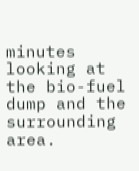minutes looking at the bio-fuel dump and the surrounding area.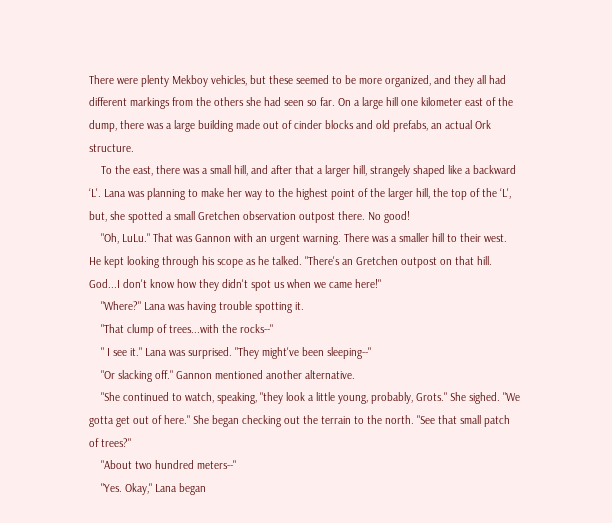There were plenty Mekboy vehicles, but these seemed to be more organized, and they all had different markings from the others she had seen so far. On a large hill one kilometer east of the dump, there was a large building made out of cinder blocks and old prefabs, an actual Ork structure.
    To the east, there was a small hill, and after that a larger hill, strangely shaped like a backward ‘L'. Lana was planning to make her way to the highest point of the larger hill, the top of the ‘L', but, she spotted a small Gretchen observation outpost there. No good!
    "Oh, LuLu." That was Gannon with an urgent warning. There was a smaller hill to their west. He kept looking through his scope as he talked. "There's an Gretchen outpost on that hill. God...I don't know how they didn't spot us when we came here!"
    "Where?" Lana was having trouble spotting it.
    "That clump of trees...with the rocks--"
    " I see it." Lana was surprised. "They might've been sleeping--"
    "Or slacking off." Gannon mentioned another alternative.
    "She continued to watch, speaking, "they look a little young, probably, Grots." She sighed. "We gotta get out of here." She began checking out the terrain to the north. "See that small patch of trees?"
    "About two hundred meters--"
    "Yes. Okay," Lana began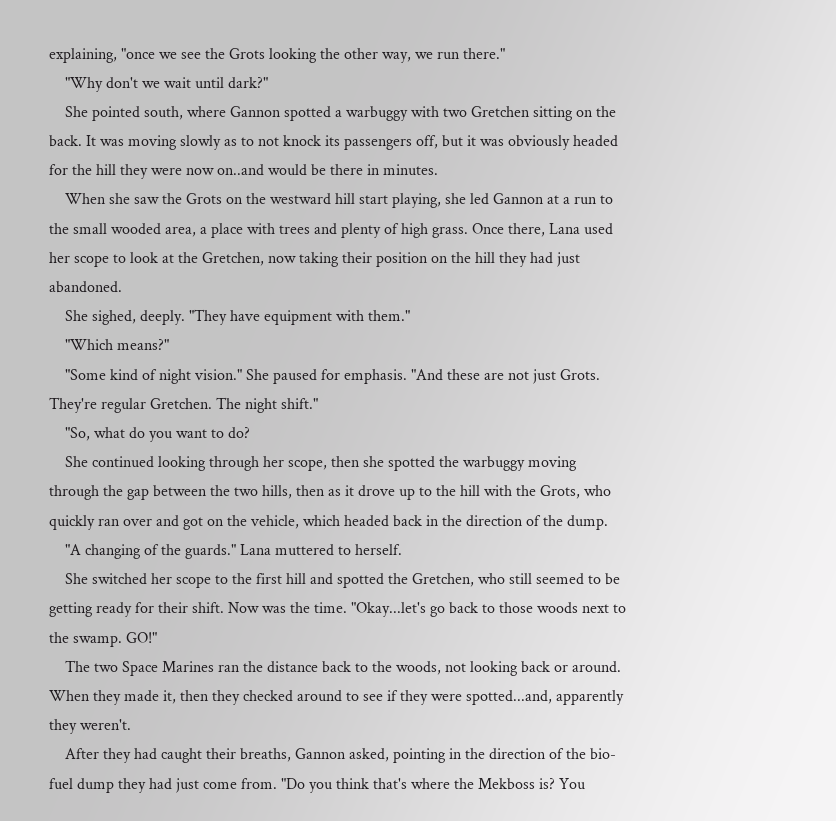explaining, "once we see the Grots looking the other way, we run there."
    "Why don't we wait until dark?"
    She pointed south, where Gannon spotted a warbuggy with two Gretchen sitting on the back. It was moving slowly as to not knock its passengers off, but it was obviously headed for the hill they were now on..and would be there in minutes.
    When she saw the Grots on the westward hill start playing, she led Gannon at a run to the small wooded area, a place with trees and plenty of high grass. Once there, Lana used her scope to look at the Gretchen, now taking their position on the hill they had just abandoned.
    She sighed, deeply. "They have equipment with them."
    "Which means?"
    "Some kind of night vision." She paused for emphasis. "And these are not just Grots. They're regular Gretchen. The night shift."
    "So, what do you want to do?
    She continued looking through her scope, then she spotted the warbuggy moving through the gap between the two hills, then as it drove up to the hill with the Grots, who quickly ran over and got on the vehicle, which headed back in the direction of the dump.
    "A changing of the guards." Lana muttered to herself.
    She switched her scope to the first hill and spotted the Gretchen, who still seemed to be getting ready for their shift. Now was the time. "Okay...let's go back to those woods next to the swamp. GO!"
    The two Space Marines ran the distance back to the woods, not looking back or around. When they made it, then they checked around to see if they were spotted...and, apparently they weren't.
    After they had caught their breaths, Gannon asked, pointing in the direction of the bio-fuel dump they had just come from. "Do you think that's where the Mekboss is? You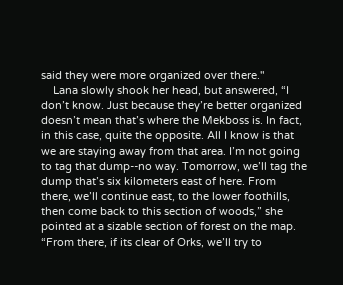said they were more organized over there."
    Lana slowly shook her head, but answered, “I don’t know. Just because they’re better organized doesn’t mean that’s where the Mekboss is. In fact, in this case, quite the opposite. All I know is that we are staying away from that area. I’m not going to tag that dump--no way. Tomorrow, we’ll tag the dump that’s six kilometers east of here. From there, we’ll continue east, to the lower foothills, then come back to this section of woods,” she pointed at a sizable section of forest on the map. “From there, if its clear of Orks, we’ll try to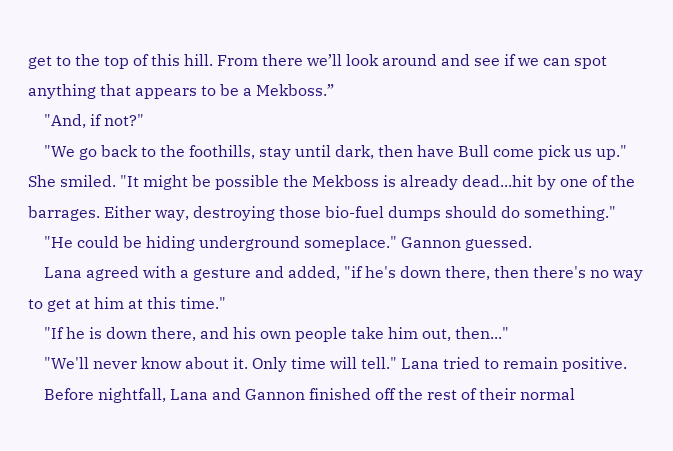get to the top of this hill. From there we’ll look around and see if we can spot anything that appears to be a Mekboss.”
    "And, if not?"
    "We go back to the foothills, stay until dark, then have Bull come pick us up." She smiled. "It might be possible the Mekboss is already dead...hit by one of the barrages. Either way, destroying those bio-fuel dumps should do something."
    "He could be hiding underground someplace." Gannon guessed.
    Lana agreed with a gesture and added, "if he's down there, then there's no way to get at him at this time."
    "If he is down there, and his own people take him out, then..."
    "We'll never know about it. Only time will tell." Lana tried to remain positive.
    Before nightfall, Lana and Gannon finished off the rest of their normal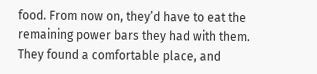food. From now on, they’d have to eat the remaining power bars they had with them. They found a comfortable place, and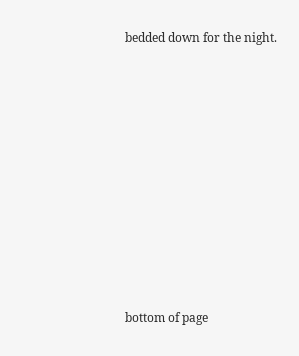bedded down for the night.











bottom of page